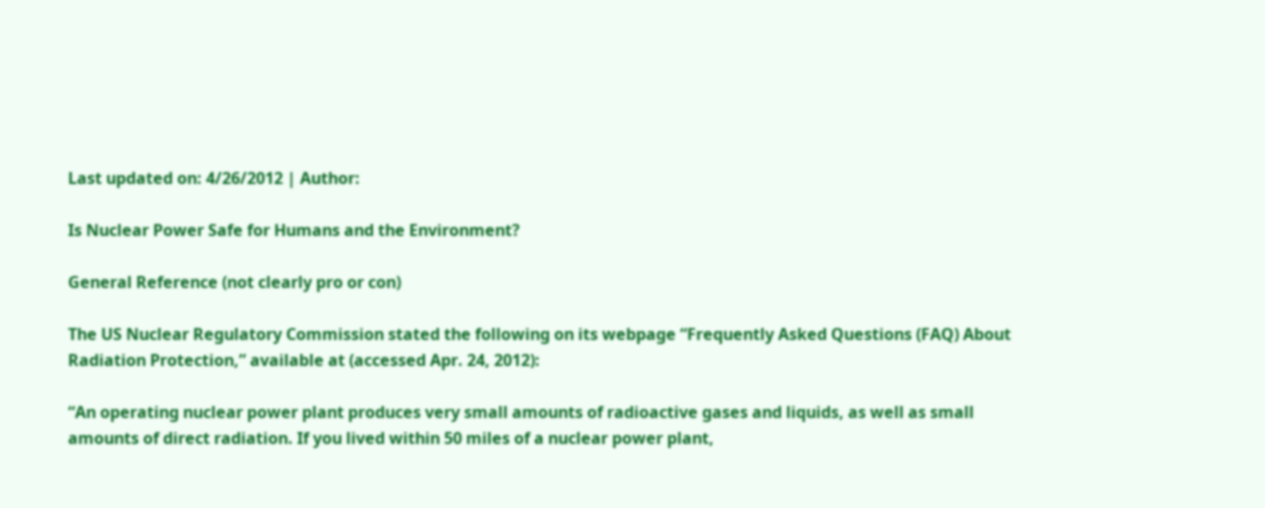Last updated on: 4/26/2012 | Author:

Is Nuclear Power Safe for Humans and the Environment?

General Reference (not clearly pro or con)

The US Nuclear Regulatory Commission stated the following on its webpage “Frequently Asked Questions (FAQ) About Radiation Protection,” available at (accessed Apr. 24, 2012):

“An operating nuclear power plant produces very small amounts of radioactive gases and liquids, as well as small amounts of direct radiation. If you lived within 50 miles of a nuclear power plant,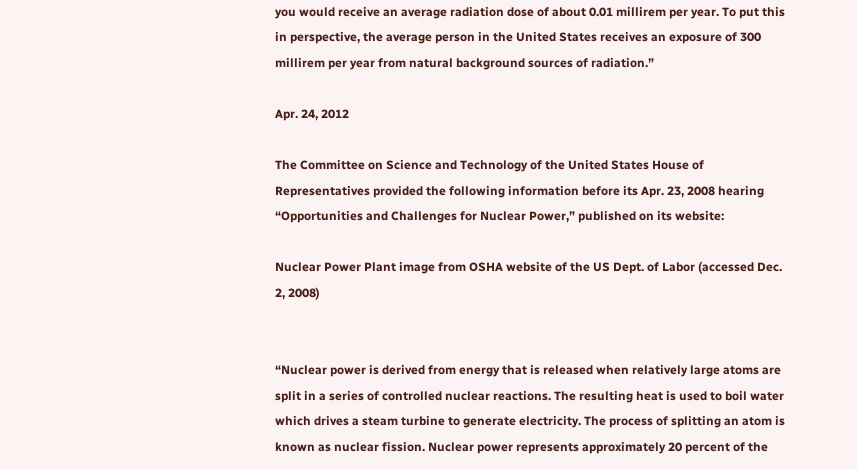you would receive an average radiation dose of about 0.01 millirem per year. To put this in perspective, the average person in the United States receives an exposure of 300 millirem per year from natural background sources of radiation.”

Apr. 24, 2012

The Committee on Science and Technology of the United States House of Representatives provided the following information before its Apr. 23, 2008 hearing “Opportunities and Challenges for Nuclear Power,” published on its website:

Nuclear Power Plant image from OSHA website of the US Dept. of Labor (accessed Dec. 2, 2008)


“Nuclear power is derived from energy that is released when relatively large atoms are split in a series of controlled nuclear reactions. The resulting heat is used to boil water which drives a steam turbine to generate electricity. The process of splitting an atom is known as nuclear fission. Nuclear power represents approximately 20 percent of the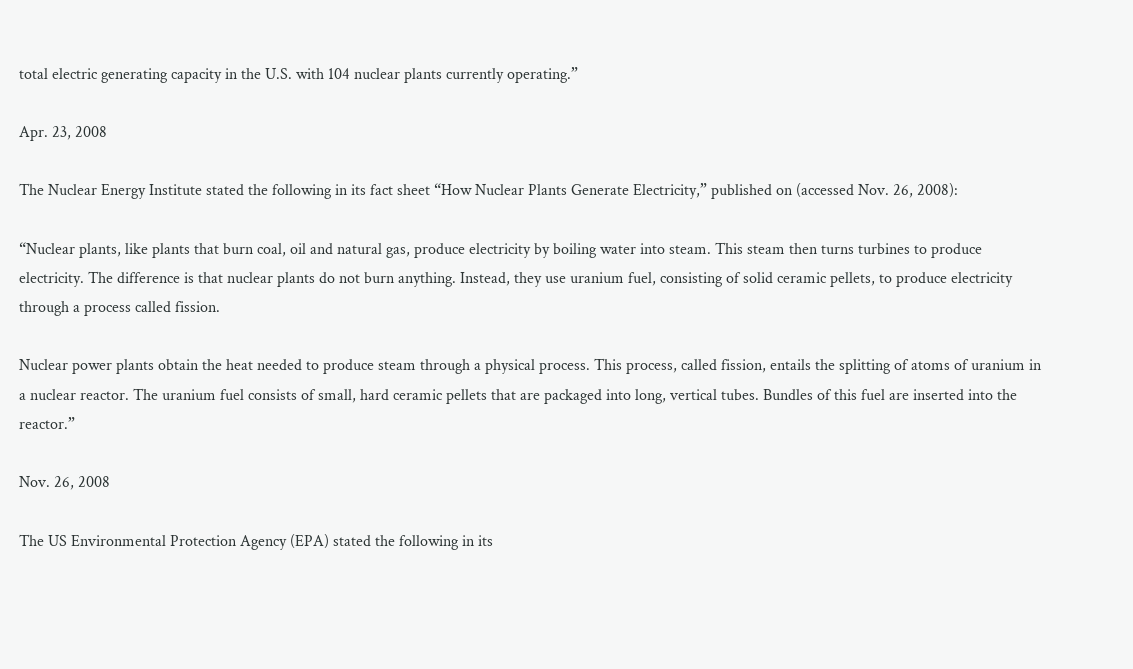total electric generating capacity in the U.S. with 104 nuclear plants currently operating.”

Apr. 23, 2008

The Nuclear Energy Institute stated the following in its fact sheet “How Nuclear Plants Generate Electricity,” published on (accessed Nov. 26, 2008):

“Nuclear plants, like plants that burn coal, oil and natural gas, produce electricity by boiling water into steam. This steam then turns turbines to produce electricity. The difference is that nuclear plants do not burn anything. Instead, they use uranium fuel, consisting of solid ceramic pellets, to produce electricity through a process called fission.

Nuclear power plants obtain the heat needed to produce steam through a physical process. This process, called fission, entails the splitting of atoms of uranium in a nuclear reactor. The uranium fuel consists of small, hard ceramic pellets that are packaged into long, vertical tubes. Bundles of this fuel are inserted into the reactor.”

Nov. 26, 2008

The US Environmental Protection Agency (EPA) stated the following in its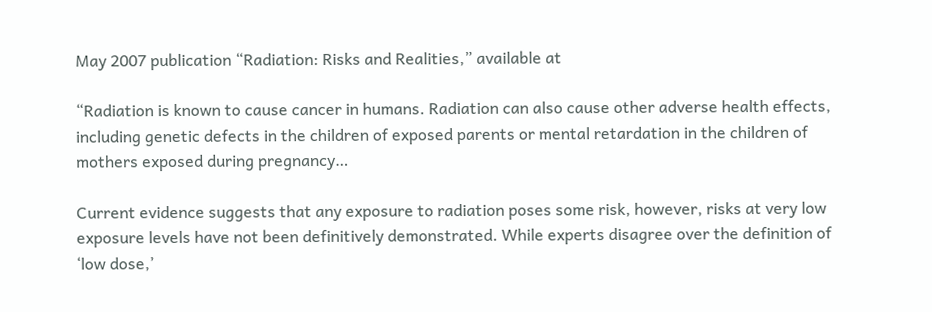May 2007 publication “Radiation: Risks and Realities,” available at

“Radiation is known to cause cancer in humans. Radiation can also cause other adverse health effects, including genetic defects in the children of exposed parents or mental retardation in the children of mothers exposed during pregnancy…

Current evidence suggests that any exposure to radiation poses some risk, however, risks at very low exposure levels have not been definitively demonstrated. While experts disagree over the definition of ‘low dose,’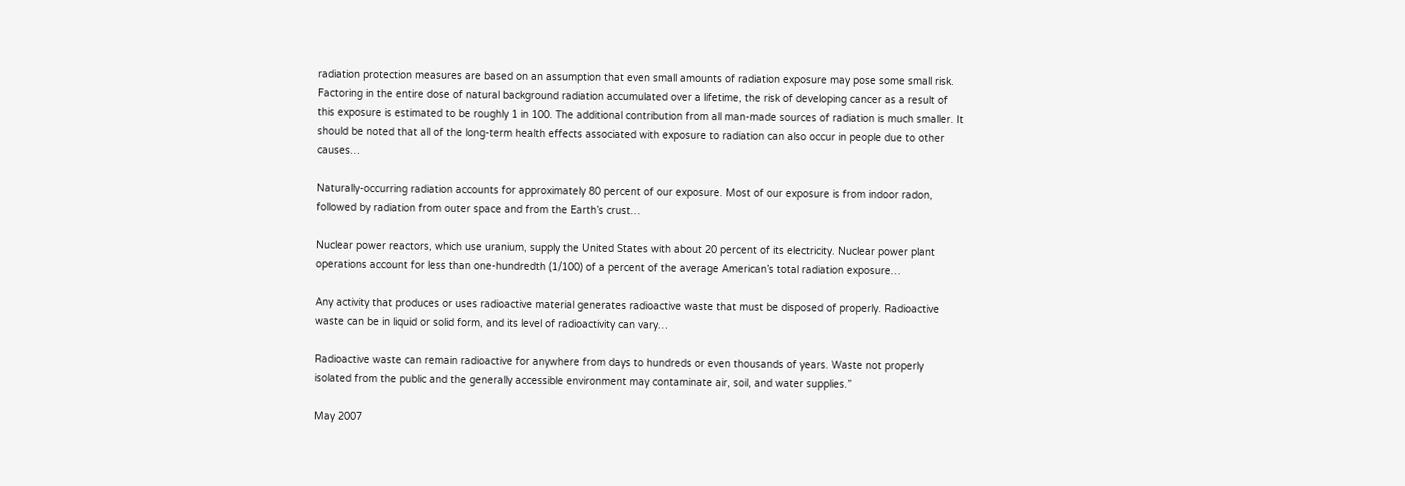radiation protection measures are based on an assumption that even small amounts of radiation exposure may pose some small risk. Factoring in the entire dose of natural background radiation accumulated over a lifetime, the risk of developing cancer as a result of this exposure is estimated to be roughly 1 in 100. The additional contribution from all man-made sources of radiation is much smaller. It should be noted that all of the long-term health effects associated with exposure to radiation can also occur in people due to other causes…

Naturally-occurring radiation accounts for approximately 80 percent of our exposure. Most of our exposure is from indoor radon, followed by radiation from outer space and from the Earth’s crust…

Nuclear power reactors, which use uranium, supply the United States with about 20 percent of its electricity. Nuclear power plant operations account for less than one-hundredth (1/100) of a percent of the average American’s total radiation exposure…

Any activity that produces or uses radioactive material generates radioactive waste that must be disposed of properly. Radioactive waste can be in liquid or solid form, and its level of radioactivity can vary…

Radioactive waste can remain radioactive for anywhere from days to hundreds or even thousands of years. Waste not properly isolated from the public and the generally accessible environment may contaminate air, soil, and water supplies.”

May 2007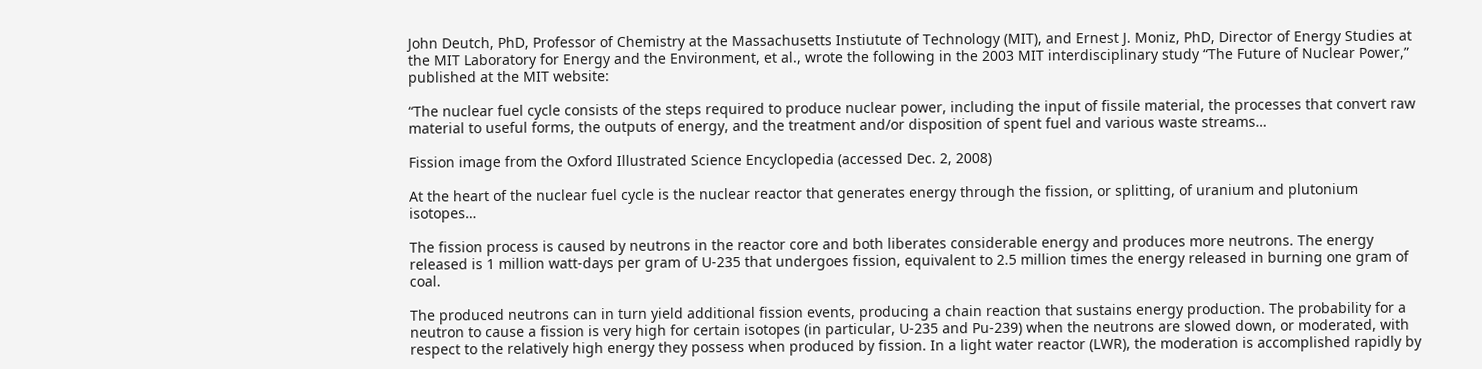John Deutch, PhD, Professor of Chemistry at the Massachusetts Instiutute of Technology (MIT), and Ernest J. Moniz, PhD, Director of Energy Studies at the MIT Laboratory for Energy and the Environment, et al., wrote the following in the 2003 MIT interdisciplinary study “The Future of Nuclear Power,” published at the MIT website:

“The nuclear fuel cycle consists of the steps required to produce nuclear power, including the input of fissile material, the processes that convert raw material to useful forms, the outputs of energy, and the treatment and/or disposition of spent fuel and various waste streams…

Fission image from the Oxford Illustrated Science Encyclopedia (accessed Dec. 2, 2008)

At the heart of the nuclear fuel cycle is the nuclear reactor that generates energy through the fission, or splitting, of uranium and plutonium isotopes…

The fission process is caused by neutrons in the reactor core and both liberates considerable energy and produces more neutrons. The energy released is 1 million watt-days per gram of U-235 that undergoes fission, equivalent to 2.5 million times the energy released in burning one gram of coal.

The produced neutrons can in turn yield additional fission events, producing a chain reaction that sustains energy production. The probability for a neutron to cause a fission is very high for certain isotopes (in particular, U-235 and Pu-239) when the neutrons are slowed down, or moderated, with respect to the relatively high energy they possess when produced by fission. In a light water reactor (LWR), the moderation is accomplished rapidly by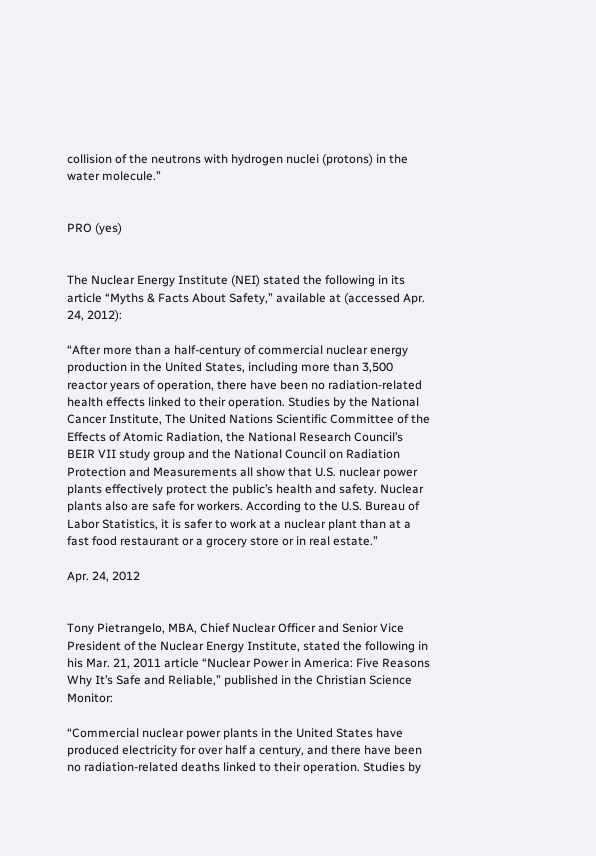collision of the neutrons with hydrogen nuclei (protons) in the water molecule.”


PRO (yes)


The Nuclear Energy Institute (NEI) stated the following in its article “Myths & Facts About Safety,” available at (accessed Apr. 24, 2012):

“After more than a half-century of commercial nuclear energy production in the United States, including more than 3,500 reactor years of operation, there have been no radiation-related health effects linked to their operation. Studies by the National Cancer Institute, The United Nations Scientific Committee of the Effects of Atomic Radiation, the National Research Council’s BEIR VII study group and the National Council on Radiation Protection and Measurements all show that U.S. nuclear power plants effectively protect the public’s health and safety. Nuclear plants also are safe for workers. According to the U.S. Bureau of Labor Statistics, it is safer to work at a nuclear plant than at a fast food restaurant or a grocery store or in real estate.”

Apr. 24, 2012


Tony Pietrangelo, MBA, Chief Nuclear Officer and Senior Vice President of the Nuclear Energy Institute, stated the following in his Mar. 21, 2011 article “Nuclear Power in America: Five Reasons Why It’s Safe and Reliable,” published in the Christian Science Monitor:

“Commercial nuclear power plants in the United States have produced electricity for over half a century, and there have been no radiation-related deaths linked to their operation. Studies by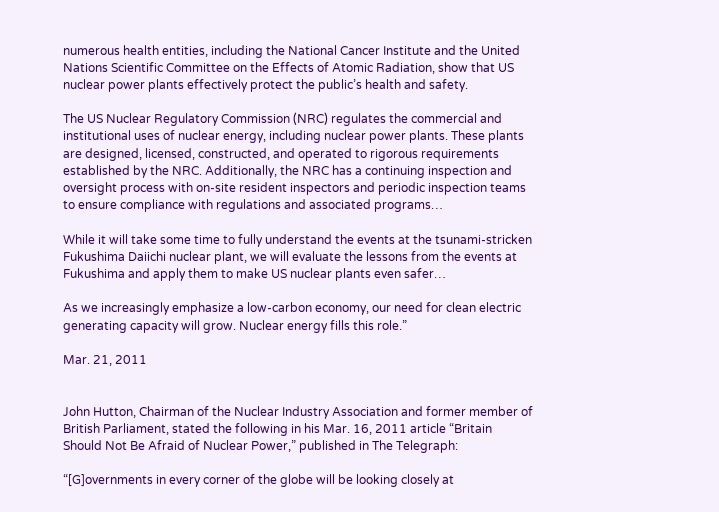numerous health entities, including the National Cancer Institute and the United Nations Scientific Committee on the Effects of Atomic Radiation, show that US nuclear power plants effectively protect the public’s health and safety.

The US Nuclear Regulatory Commission (NRC) regulates the commercial and institutional uses of nuclear energy, including nuclear power plants. These plants are designed, licensed, constructed, and operated to rigorous requirements established by the NRC. Additionally, the NRC has a continuing inspection and oversight process with on-site resident inspectors and periodic inspection teams to ensure compliance with regulations and associated programs…

While it will take some time to fully understand the events at the tsunami-stricken Fukushima Daiichi nuclear plant, we will evaluate the lessons from the events at Fukushima and apply them to make US nuclear plants even safer…

As we increasingly emphasize a low-carbon economy, our need for clean electric generating capacity will grow. Nuclear energy fills this role.”

Mar. 21, 2011


John Hutton, Chairman of the Nuclear Industry Association and former member of British Parliament, stated the following in his Mar. 16, 2011 article “Britain Should Not Be Afraid of Nuclear Power,” published in The Telegraph:

“[G]overnments in every corner of the globe will be looking closely at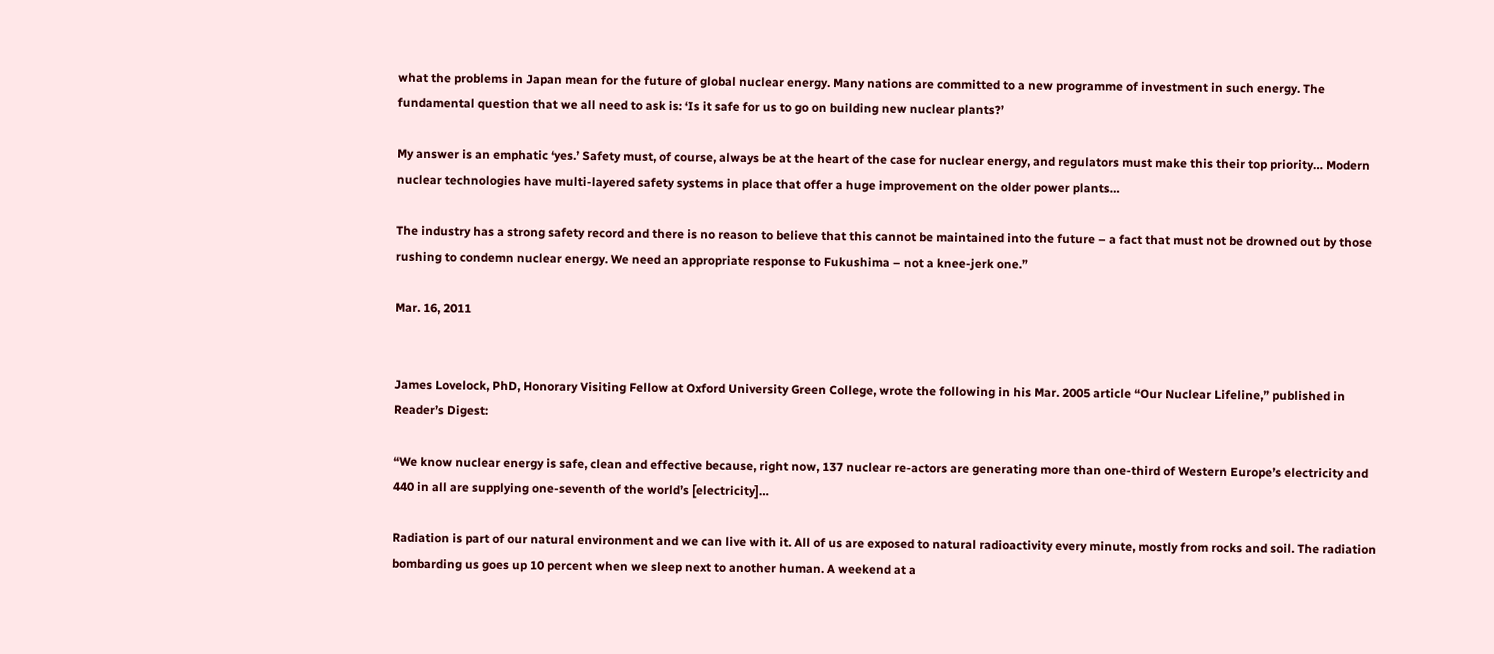what the problems in Japan mean for the future of global nuclear energy. Many nations are committed to a new programme of investment in such energy. The fundamental question that we all need to ask is: ‘Is it safe for us to go on building new nuclear plants?’

My answer is an emphatic ‘yes.’ Safety must, of course, always be at the heart of the case for nuclear energy, and regulators must make this their top priority… Modern nuclear technologies have multi-layered safety systems in place that offer a huge improvement on the older power plants…

The industry has a strong safety record and there is no reason to believe that this cannot be maintained into the future – a fact that must not be drowned out by those rushing to condemn nuclear energy. We need an appropriate response to Fukushima – not a knee-jerk one.”

Mar. 16, 2011


James Lovelock, PhD, Honorary Visiting Fellow at Oxford University Green College, wrote the following in his Mar. 2005 article “Our Nuclear Lifeline,” published in Reader’s Digest:

“We know nuclear energy is safe, clean and effective because, right now, 137 nuclear re-actors are generating more than one-third of Western Europe’s electricity and 440 in all are supplying one-seventh of the world’s [electricity]…

Radiation is part of our natural environment and we can live with it. All of us are exposed to natural radioactivity every minute, mostly from rocks and soil. The radiation bombarding us goes up 10 percent when we sleep next to another human. A weekend at a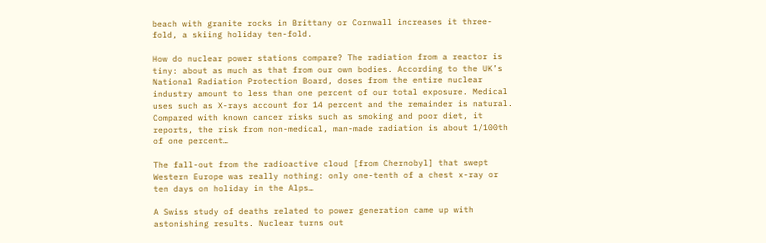beach with granite rocks in Brittany or Cornwall increases it three-fold, a skiing holiday ten-fold.

How do nuclear power stations compare? The radiation from a reactor is tiny: about as much as that from our own bodies. According to the UK’s National Radiation Protection Board, doses from the entire nuclear industry amount to less than one percent of our total exposure. Medical uses such as X-rays account for 14 percent and the remainder is natural. Compared with known cancer risks such as smoking and poor diet, it reports, the risk from non-medical, man-made radiation is about 1/100th of one percent…

The fall-out from the radioactive cloud [from Chernobyl] that swept Western Europe was really nothing: only one-tenth of a chest x-ray or ten days on holiday in the Alps…

A Swiss study of deaths related to power generation came up with astonishing results. Nuclear turns out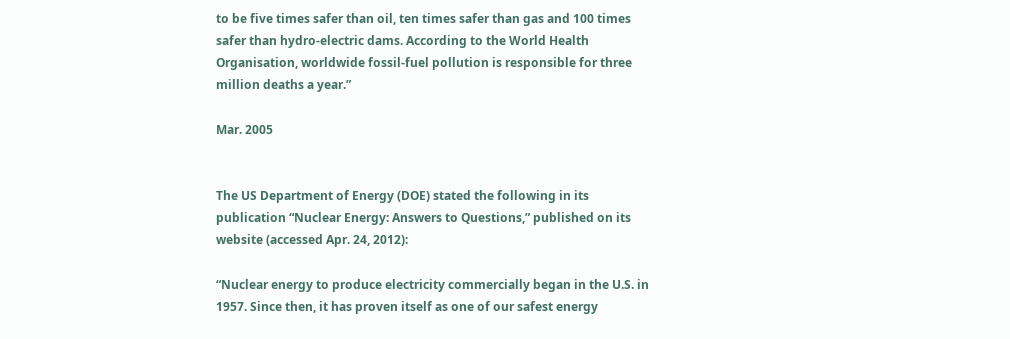to be five times safer than oil, ten times safer than gas and 100 times safer than hydro-electric dams. According to the World Health Organisation, worldwide fossil-fuel pollution is responsible for three million deaths a year.”

Mar. 2005


The US Department of Energy (DOE) stated the following in its publication “Nuclear Energy: Answers to Questions,” published on its website (accessed Apr. 24, 2012):

“Nuclear energy to produce electricity commercially began in the U.S. in 1957. Since then, it has proven itself as one of our safest energy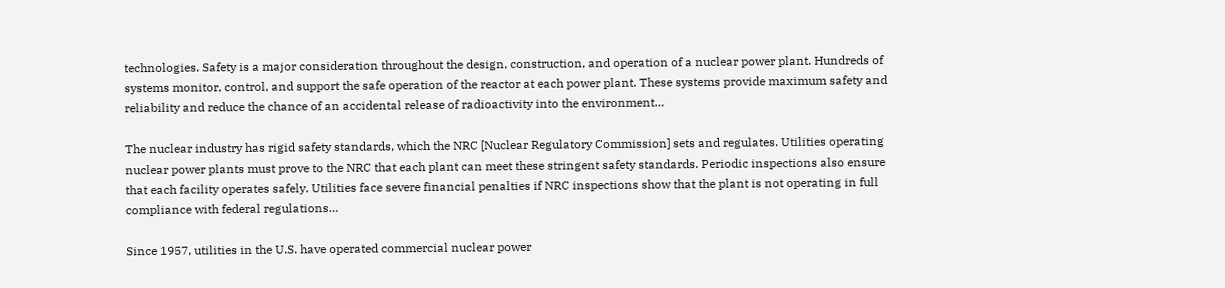technologies. Safety is a major consideration throughout the design, construction, and operation of a nuclear power plant. Hundreds of systems monitor, control, and support the safe operation of the reactor at each power plant. These systems provide maximum safety and reliability and reduce the chance of an accidental release of radioactivity into the environment…

The nuclear industry has rigid safety standards, which the NRC [Nuclear Regulatory Commission] sets and regulates. Utilities operating nuclear power plants must prove to the NRC that each plant can meet these stringent safety standards. Periodic inspections also ensure that each facility operates safely. Utilities face severe financial penalties if NRC inspections show that the plant is not operating in full compliance with federal regulations…

Since 1957, utilities in the U.S. have operated commercial nuclear power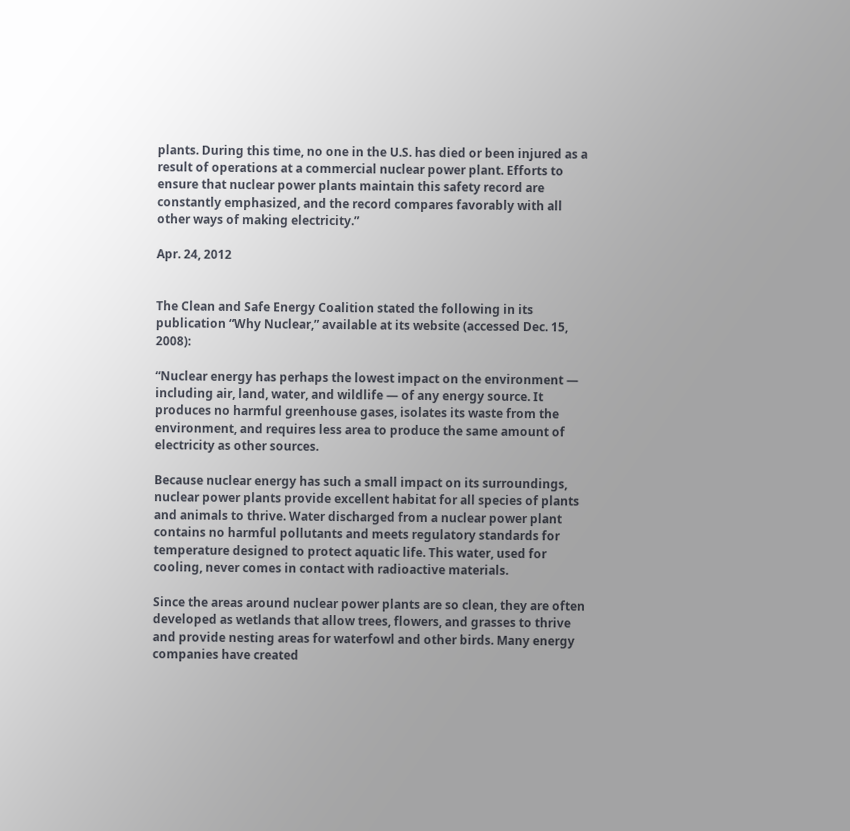plants. During this time, no one in the U.S. has died or been injured as a result of operations at a commercial nuclear power plant. Efforts to ensure that nuclear power plants maintain this safety record are constantly emphasized, and the record compares favorably with all other ways of making electricity.”

Apr. 24, 2012


The Clean and Safe Energy Coalition stated the following in its publication “Why Nuclear,” available at its website (accessed Dec. 15, 2008):

“Nuclear energy has perhaps the lowest impact on the environment — including air, land, water, and wildlife — of any energy source. It produces no harmful greenhouse gases, isolates its waste from the environment, and requires less area to produce the same amount of electricity as other sources.

Because nuclear energy has such a small impact on its surroundings, nuclear power plants provide excellent habitat for all species of plants and animals to thrive. Water discharged from a nuclear power plant contains no harmful pollutants and meets regulatory standards for temperature designed to protect aquatic life. This water, used for cooling, never comes in contact with radioactive materials.

Since the areas around nuclear power plants are so clean, they are often developed as wetlands that allow trees, flowers, and grasses to thrive and provide nesting areas for waterfowl and other birds. Many energy companies have created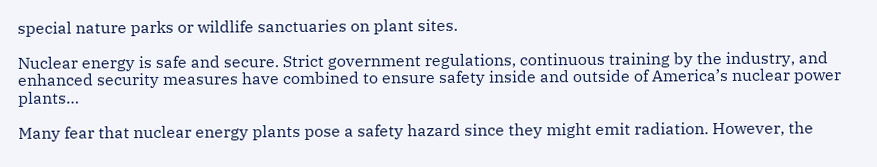special nature parks or wildlife sanctuaries on plant sites.

Nuclear energy is safe and secure. Strict government regulations, continuous training by the industry, and enhanced security measures have combined to ensure safety inside and outside of America’s nuclear power plants…

Many fear that nuclear energy plants pose a safety hazard since they might emit radiation. However, the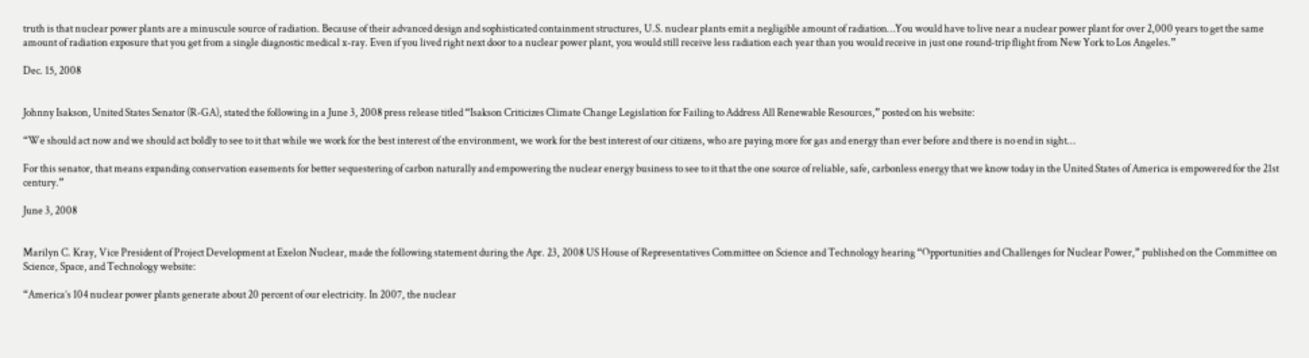truth is that nuclear power plants are a minuscule source of radiation. Because of their advanced design and sophisticated containment structures, U.S. nuclear plants emit a negligible amount of radiation…You would have to live near a nuclear power plant for over 2,000 years to get the same amount of radiation exposure that you get from a single diagnostic medical x-ray. Even if you lived right next door to a nuclear power plant, you would still receive less radiation each year than you would receive in just one round-trip flight from New York to Los Angeles.”

Dec. 15, 2008


Johnny Isakson, United States Senator (R-GA), stated the following in a June 3, 2008 press release titled “Isakson Criticizes Climate Change Legislation for Failing to Address All Renewable Resources,” posted on his website:

“We should act now and we should act boldly to see to it that while we work for the best interest of the environment, we work for the best interest of our citizens, who are paying more for gas and energy than ever before and there is no end in sight…

For this senator, that means expanding conservation easements for better sequestering of carbon naturally and empowering the nuclear energy business to see to it that the one source of reliable, safe, carbonless energy that we know today in the United States of America is empowered for the 21st century.”

June 3, 2008


Marilyn C. Kray, Vice President of Project Development at Exelon Nuclear, made the following statement during the Apr. 23, 2008 US House of Representatives Committee on Science and Technology hearing “Opportunities and Challenges for Nuclear Power,” published on the Committee on Science, Space, and Technology website:

“America’s 104 nuclear power plants generate about 20 percent of our electricity. In 2007, the nuclear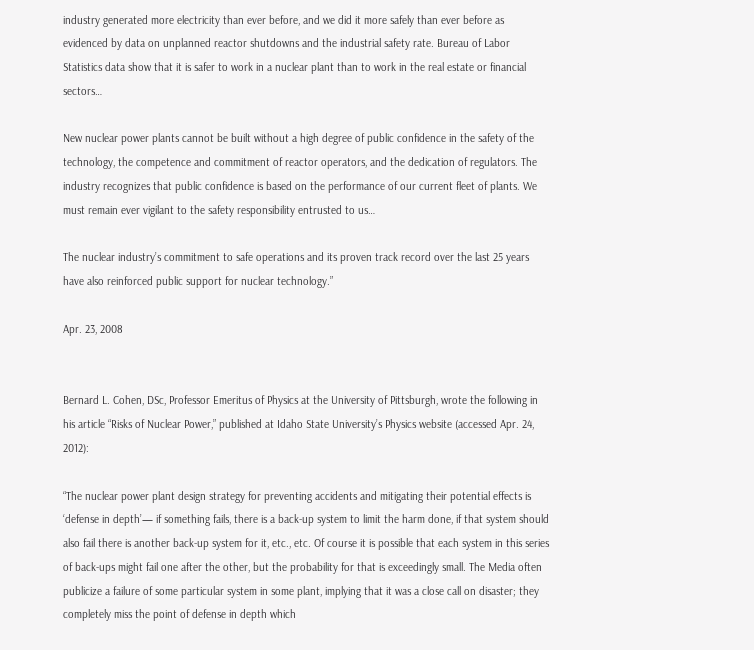industry generated more electricity than ever before, and we did it more safely than ever before as evidenced by data on unplanned reactor shutdowns and the industrial safety rate. Bureau of Labor Statistics data show that it is safer to work in a nuclear plant than to work in the real estate or financial sectors…

New nuclear power plants cannot be built without a high degree of public confidence in the safety of the technology, the competence and commitment of reactor operators, and the dedication of regulators. The industry recognizes that public confidence is based on the performance of our current fleet of plants. We must remain ever vigilant to the safety responsibility entrusted to us…

The nuclear industry’s commitment to safe operations and its proven track record over the last 25 years have also reinforced public support for nuclear technology.”

Apr. 23, 2008


Bernard L. Cohen, DSc, Professor Emeritus of Physics at the University of Pittsburgh, wrote the following in his article “Risks of Nuclear Power,” published at Idaho State University’s Physics website (accessed Apr. 24, 2012):

“The nuclear power plant design strategy for preventing accidents and mitigating their potential effects is ‘defense in depth’— if something fails, there is a back-up system to limit the harm done, if that system should also fail there is another back-up system for it, etc., etc. Of course it is possible that each system in this series of back-ups might fail one after the other, but the probability for that is exceedingly small. The Media often publicize a failure of some particular system in some plant, implying that it was a close call on disaster; they completely miss the point of defense in depth which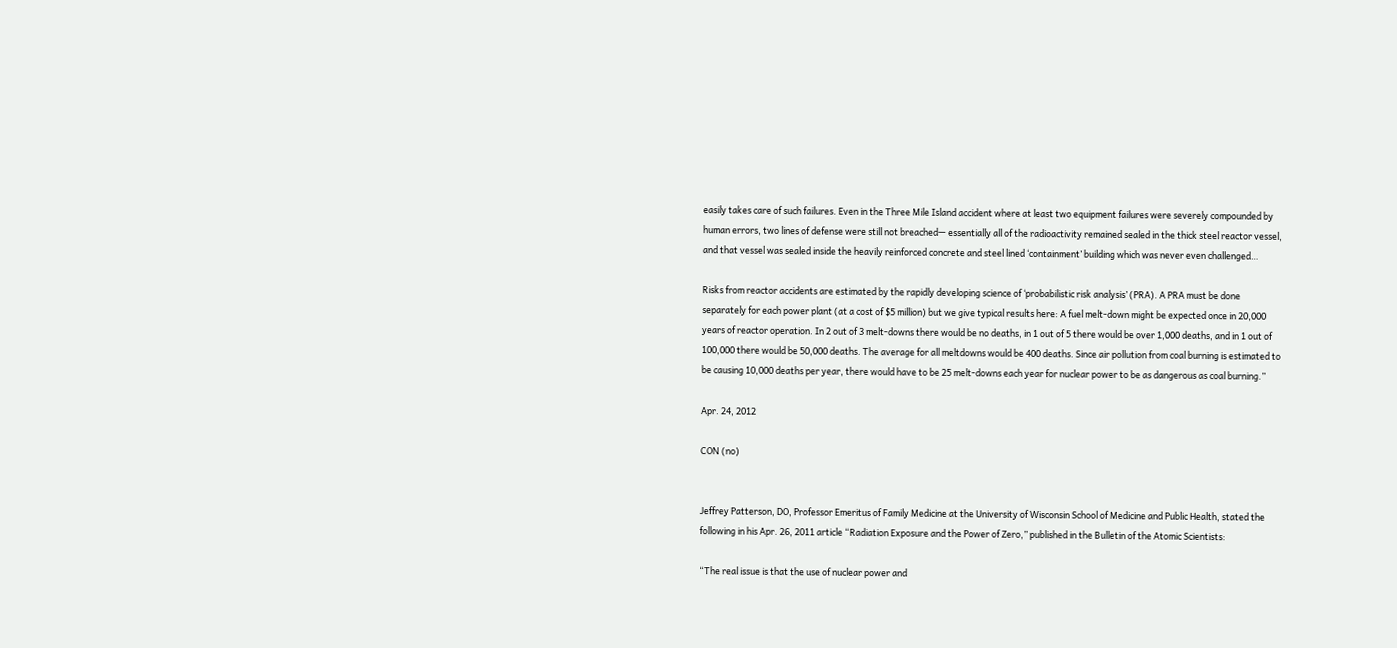easily takes care of such failures. Even in the Three Mile Island accident where at least two equipment failures were severely compounded by human errors, two lines of defense were still not breached— essentially all of the radioactivity remained sealed in the thick steel reactor vessel, and that vessel was sealed inside the heavily reinforced concrete and steel lined ‘containment’ building which was never even challenged…

Risks from reactor accidents are estimated by the rapidly developing science of ‘probabilistic risk analysis’ (PRA). A PRA must be done separately for each power plant (at a cost of $5 million) but we give typical results here: A fuel melt-down might be expected once in 20,000 years of reactor operation. In 2 out of 3 melt-downs there would be no deaths, in 1 out of 5 there would be over 1,000 deaths, and in 1 out of 100,000 there would be 50,000 deaths. The average for all meltdowns would be 400 deaths. Since air pollution from coal burning is estimated to be causing 10,000 deaths per year, there would have to be 25 melt-downs each year for nuclear power to be as dangerous as coal burning.”

Apr. 24, 2012

CON (no)


Jeffrey Patterson, DO, Professor Emeritus of Family Medicine at the University of Wisconsin School of Medicine and Public Health, stated the following in his Apr. 26, 2011 article “Radiation Exposure and the Power of Zero,” published in the Bulletin of the Atomic Scientists:

“The real issue is that the use of nuclear power and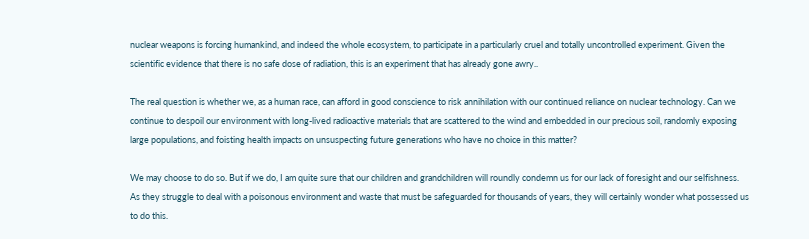nuclear weapons is forcing humankind, and indeed the whole ecosystem, to participate in a particularly cruel and totally uncontrolled experiment. Given the scientific evidence that there is no safe dose of radiation, this is an experiment that has already gone awry..

The real question is whether we, as a human race, can afford in good conscience to risk annihilation with our continued reliance on nuclear technology. Can we continue to despoil our environment with long-lived radioactive materials that are scattered to the wind and embedded in our precious soil, randomly exposing large populations, and foisting health impacts on unsuspecting future generations who have no choice in this matter?

We may choose to do so. But if we do, I am quite sure that our children and grandchildren will roundly condemn us for our lack of foresight and our selfishness. As they struggle to deal with a poisonous environment and waste that must be safeguarded for thousands of years, they will certainly wonder what possessed us to do this.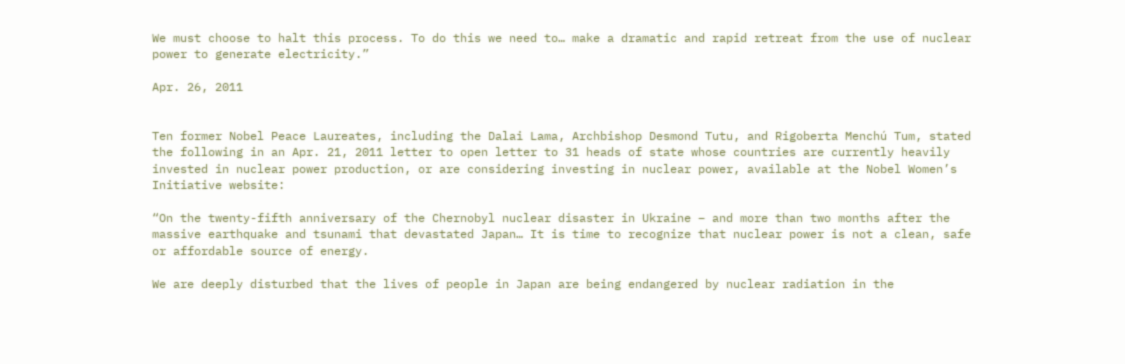We must choose to halt this process. To do this we need to… make a dramatic and rapid retreat from the use of nuclear power to generate electricity.”

Apr. 26, 2011


Ten former Nobel Peace Laureates, including the Dalai Lama, Archbishop Desmond Tutu, and Rigoberta Menchú Tum, stated the following in an Apr. 21, 2011 letter to open letter to 31 heads of state whose countries are currently heavily invested in nuclear power production, or are considering investing in nuclear power, available at the Nobel Women’s Initiative website:

“On the twenty-fifth anniversary of the Chernobyl nuclear disaster in Ukraine – and more than two months after the massive earthquake and tsunami that devastated Japan… It is time to recognize that nuclear power is not a clean, safe or affordable source of energy.

We are deeply disturbed that the lives of people in Japan are being endangered by nuclear radiation in the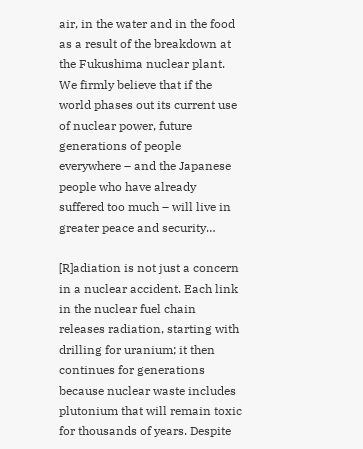air, in the water and in the food as a result of the breakdown at the Fukushima nuclear plant. We firmly believe that if the world phases out its current use of nuclear power, future generations of people everywhere – and the Japanese people who have already suffered too much – will live in greater peace and security…

[R]adiation is not just a concern in a nuclear accident. Each link in the nuclear fuel chain releases radiation, starting with drilling for uranium; it then continues for generations because nuclear waste includes plutonium that will remain toxic for thousands of years. Despite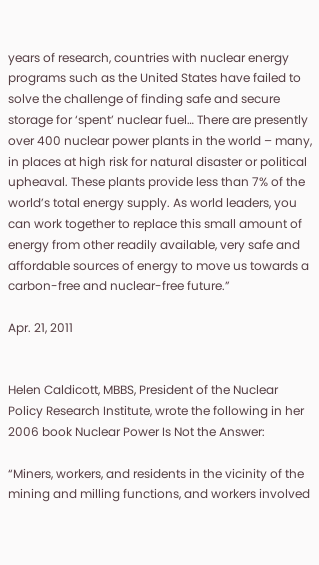years of research, countries with nuclear energy programs such as the United States have failed to solve the challenge of finding safe and secure storage for ‘spent’ nuclear fuel… There are presently over 400 nuclear power plants in the world – many, in places at high risk for natural disaster or political upheaval. These plants provide less than 7% of the world’s total energy supply. As world leaders, you can work together to replace this small amount of energy from other readily available, very safe and affordable sources of energy to move us towards a carbon-free and nuclear-free future.”

Apr. 21, 2011


Helen Caldicott, MBBS, President of the Nuclear Policy Research Institute, wrote the following in her 2006 book Nuclear Power Is Not the Answer:

“Miners, workers, and residents in the vicinity of the mining and milling functions, and workers involved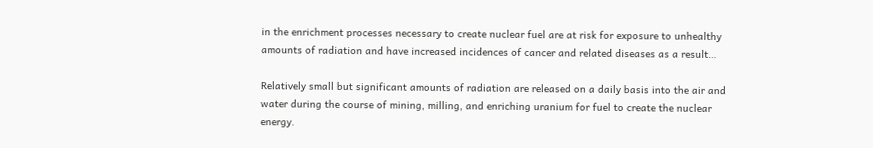in the enrichment processes necessary to create nuclear fuel are at risk for exposure to unhealthy amounts of radiation and have increased incidences of cancer and related diseases as a result…

Relatively small but significant amounts of radiation are released on a daily basis into the air and water during the course of mining, milling, and enriching uranium for fuel to create the nuclear energy.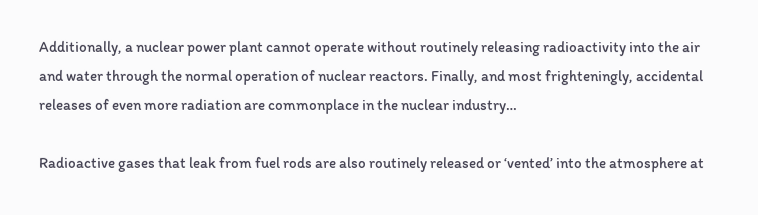Additionally, a nuclear power plant cannot operate without routinely releasing radioactivity into the air and water through the normal operation of nuclear reactors. Finally, and most frighteningly, accidental releases of even more radiation are commonplace in the nuclear industry…

Radioactive gases that leak from fuel rods are also routinely released or ‘vented’ into the atmosphere at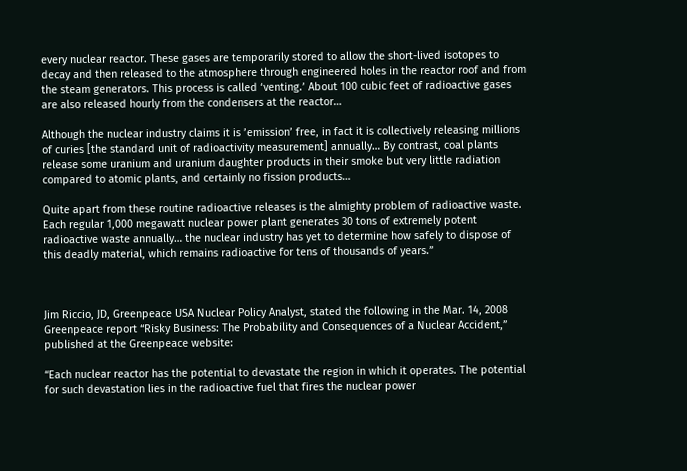every nuclear reactor. These gases are temporarily stored to allow the short-lived isotopes to decay and then released to the atmosphere through engineered holes in the reactor roof and from the steam generators. This process is called ‘venting.’ About 100 cubic feet of radioactive gases are also released hourly from the condensers at the reactor…

Although the nuclear industry claims it is ’emission’ free, in fact it is collectively releasing millions of curies [the standard unit of radioactivity measurement] annually… By contrast, coal plants release some uranium and uranium daughter products in their smoke but very little radiation compared to atomic plants, and certainly no fission products…

Quite apart from these routine radioactive releases is the almighty problem of radioactive waste. Each regular 1,000 megawatt nuclear power plant generates 30 tons of extremely potent radioactive waste annually… the nuclear industry has yet to determine how safely to dispose of this deadly material, which remains radioactive for tens of thousands of years.”



Jim Riccio, JD, Greenpeace USA Nuclear Policy Analyst, stated the following in the Mar. 14, 2008 Greenpeace report “Risky Business: The Probability and Consequences of a Nuclear Accident,” published at the Greenpeace website:

“Each nuclear reactor has the potential to devastate the region in which it operates. The potential for such devastation lies in the radioactive fuel that fires the nuclear power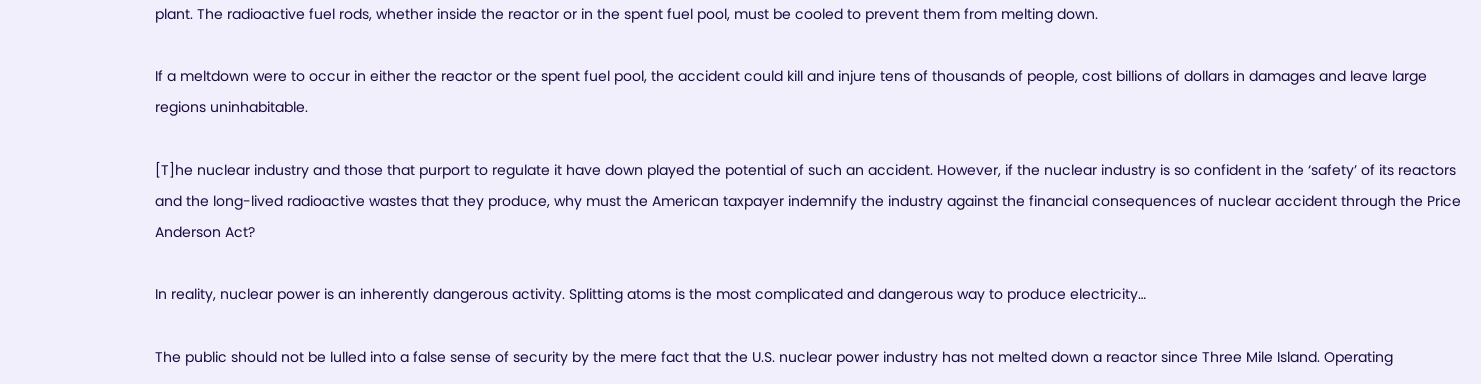plant. The radioactive fuel rods, whether inside the reactor or in the spent fuel pool, must be cooled to prevent them from melting down.

If a meltdown were to occur in either the reactor or the spent fuel pool, the accident could kill and injure tens of thousands of people, cost billions of dollars in damages and leave large regions uninhabitable.

[T]he nuclear industry and those that purport to regulate it have down played the potential of such an accident. However, if the nuclear industry is so confident in the ‘safety’ of its reactors and the long-lived radioactive wastes that they produce, why must the American taxpayer indemnify the industry against the financial consequences of nuclear accident through the Price Anderson Act?

In reality, nuclear power is an inherently dangerous activity. Splitting atoms is the most complicated and dangerous way to produce electricity…

The public should not be lulled into a false sense of security by the mere fact that the U.S. nuclear power industry has not melted down a reactor since Three Mile Island. Operating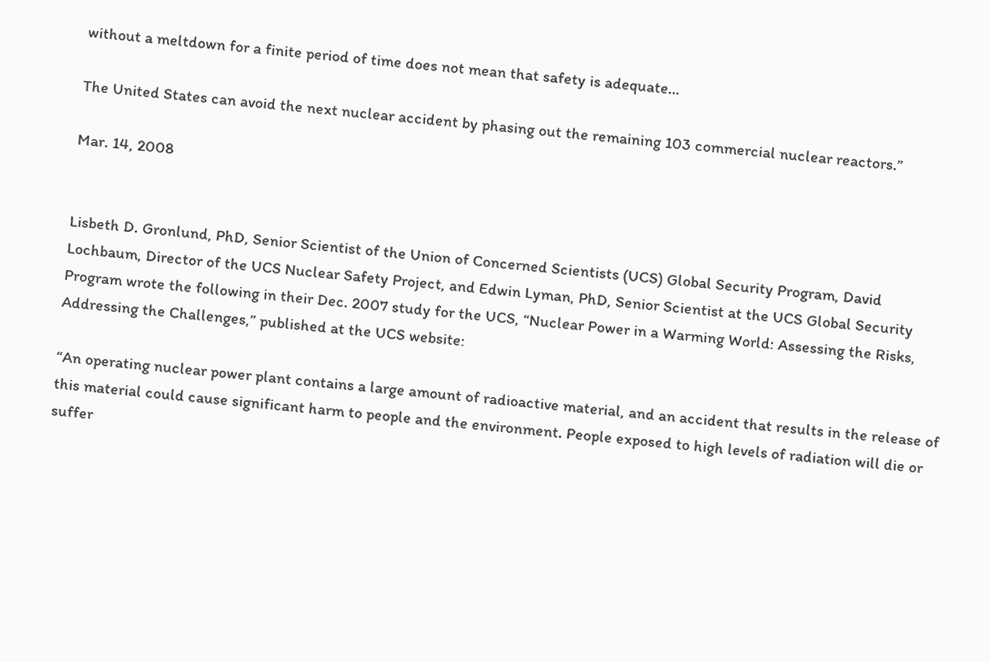without a meltdown for a finite period of time does not mean that safety is adequate…

The United States can avoid the next nuclear accident by phasing out the remaining 103 commercial nuclear reactors.”

Mar. 14, 2008


Lisbeth D. Gronlund, PhD, Senior Scientist of the Union of Concerned Scientists (UCS) Global Security Program, David Lochbaum, Director of the UCS Nuclear Safety Project, and Edwin Lyman, PhD, Senior Scientist at the UCS Global Security Program wrote the following in their Dec. 2007 study for the UCS, “Nuclear Power in a Warming World: Assessing the Risks, Addressing the Challenges,” published at the UCS website:

“An operating nuclear power plant contains a large amount of radioactive material, and an accident that results in the release of this material could cause significant harm to people and the environment. People exposed to high levels of radiation will die or suffer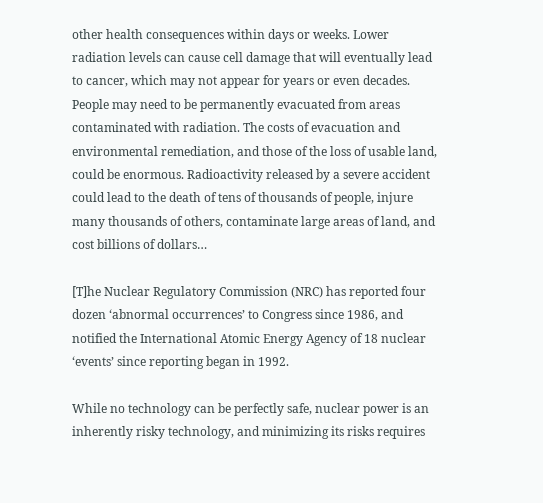other health consequences within days or weeks. Lower radiation levels can cause cell damage that will eventually lead to cancer, which may not appear for years or even decades. People may need to be permanently evacuated from areas contaminated with radiation. The costs of evacuation and environmental remediation, and those of the loss of usable land, could be enormous. Radioactivity released by a severe accident could lead to the death of tens of thousands of people, injure many thousands of others, contaminate large areas of land, and cost billions of dollars…

[T]he Nuclear Regulatory Commission (NRC) has reported four dozen ‘abnormal occurrences’ to Congress since 1986, and notified the International Atomic Energy Agency of 18 nuclear ‘events’ since reporting began in 1992.

While no technology can be perfectly safe, nuclear power is an inherently risky technology, and minimizing its risks requires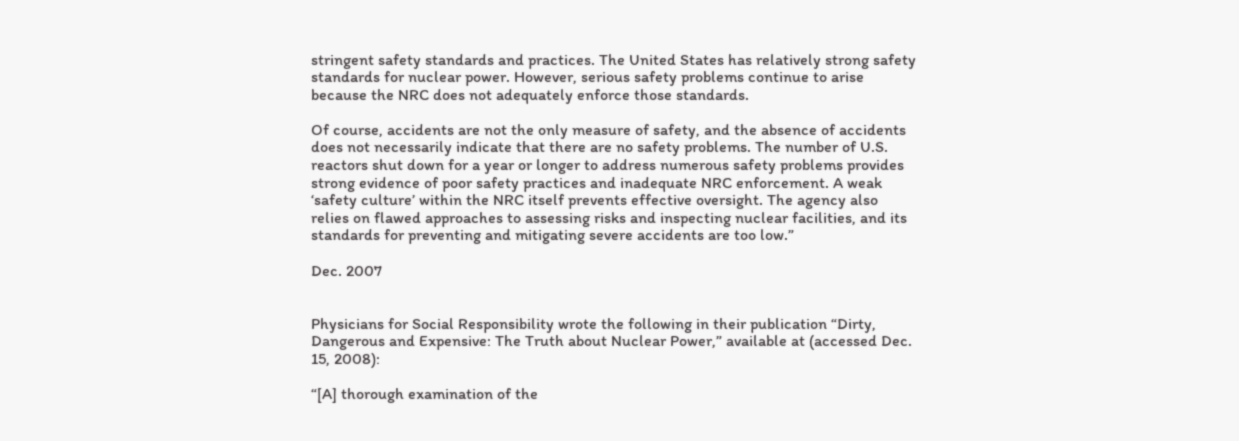stringent safety standards and practices. The United States has relatively strong safety standards for nuclear power. However, serious safety problems continue to arise because the NRC does not adequately enforce those standards.

Of course, accidents are not the only measure of safety, and the absence of accidents does not necessarily indicate that there are no safety problems. The number of U.S. reactors shut down for a year or longer to address numerous safety problems provides strong evidence of poor safety practices and inadequate NRC enforcement. A weak ‘safety culture’ within the NRC itself prevents effective oversight. The agency also relies on flawed approaches to assessing risks and inspecting nuclear facilities, and its standards for preventing and mitigating severe accidents are too low.”

Dec. 2007


Physicians for Social Responsibility wrote the following in their publication “Dirty, Dangerous and Expensive: The Truth about Nuclear Power,” available at (accessed Dec. 15, 2008):

“[A] thorough examination of the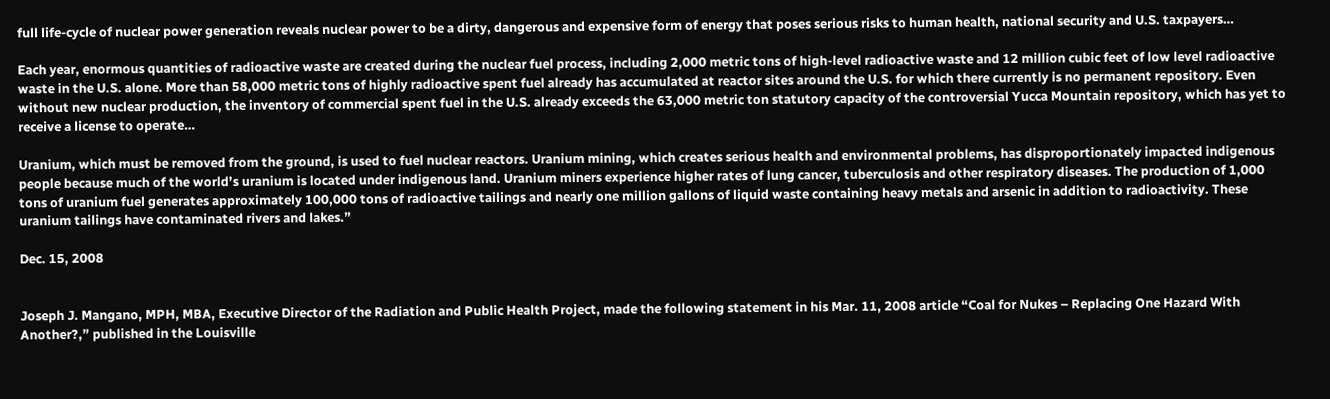full life-cycle of nuclear power generation reveals nuclear power to be a dirty, dangerous and expensive form of energy that poses serious risks to human health, national security and U.S. taxpayers…

Each year, enormous quantities of radioactive waste are created during the nuclear fuel process, including 2,000 metric tons of high-level radioactive waste and 12 million cubic feet of low level radioactive waste in the U.S. alone. More than 58,000 metric tons of highly radioactive spent fuel already has accumulated at reactor sites around the U.S. for which there currently is no permanent repository. Even without new nuclear production, the inventory of commercial spent fuel in the U.S. already exceeds the 63,000 metric ton statutory capacity of the controversial Yucca Mountain repository, which has yet to receive a license to operate…

Uranium, which must be removed from the ground, is used to fuel nuclear reactors. Uranium mining, which creates serious health and environmental problems, has disproportionately impacted indigenous people because much of the world’s uranium is located under indigenous land. Uranium miners experience higher rates of lung cancer, tuberculosis and other respiratory diseases. The production of 1,000 tons of uranium fuel generates approximately 100,000 tons of radioactive tailings and nearly one million gallons of liquid waste containing heavy metals and arsenic in addition to radioactivity. These uranium tailings have contaminated rivers and lakes.”

Dec. 15, 2008


Joseph J. Mangano, MPH, MBA, Executive Director of the Radiation and Public Health Project, made the following statement in his Mar. 11, 2008 article “Coal for Nukes – Replacing One Hazard With Another?,” published in the Louisville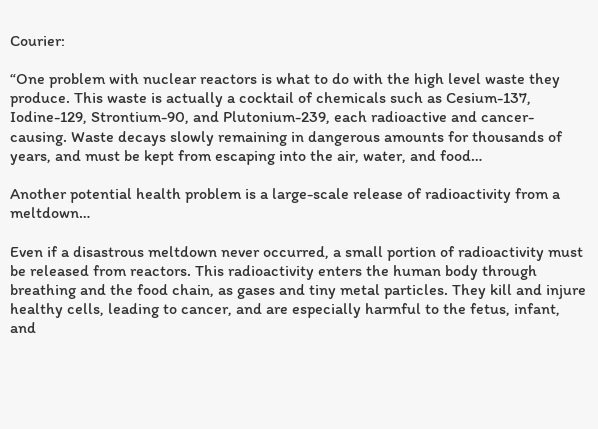Courier:

“One problem with nuclear reactors is what to do with the high level waste they produce. This waste is actually a cocktail of chemicals such as Cesium-137, Iodine-129, Strontium-90, and Plutonium-239, each radioactive and cancer-causing. Waste decays slowly remaining in dangerous amounts for thousands of years, and must be kept from escaping into the air, water, and food…

Another potential health problem is a large-scale release of radioactivity from a meltdown…

Even if a disastrous meltdown never occurred, a small portion of radioactivity must be released from reactors. This radioactivity enters the human body through breathing and the food chain, as gases and tiny metal particles. They kill and injure healthy cells, leading to cancer, and are especially harmful to the fetus, infant, and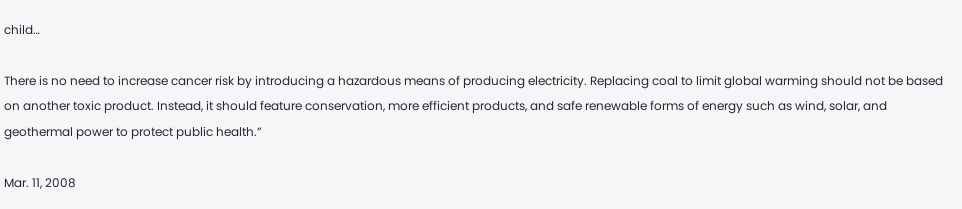child…

There is no need to increase cancer risk by introducing a hazardous means of producing electricity. Replacing coal to limit global warming should not be based on another toxic product. Instead, it should feature conservation, more efficient products, and safe renewable forms of energy such as wind, solar, and geothermal power to protect public health.”

Mar. 11, 2008